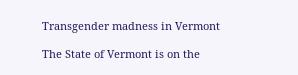Transgender madness in Vermont

The State of Vermont is on the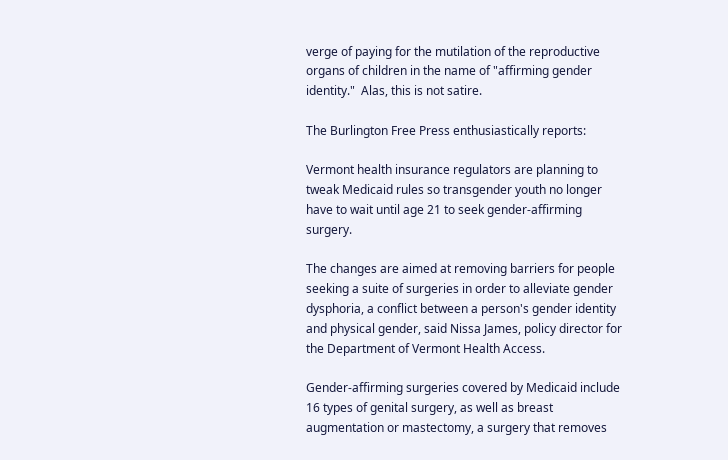verge of paying for the mutilation of the reproductive organs of children in the name of "affirming gender identity."  Alas, this is not satire.

The Burlington Free Press enthusiastically reports:

Vermont health insurance regulators are planning to tweak Medicaid rules so transgender youth no longer have to wait until age 21 to seek gender-affirming surgery.

The changes are aimed at removing barriers for people seeking a suite of surgeries in order to alleviate gender dysphoria, a conflict between a person's gender identity and physical gender, said Nissa James, policy director for the Department of Vermont Health Access.

Gender-affirming surgeries covered by Medicaid include 16 types of genital surgery, as well as breast augmentation or mastectomy, a surgery that removes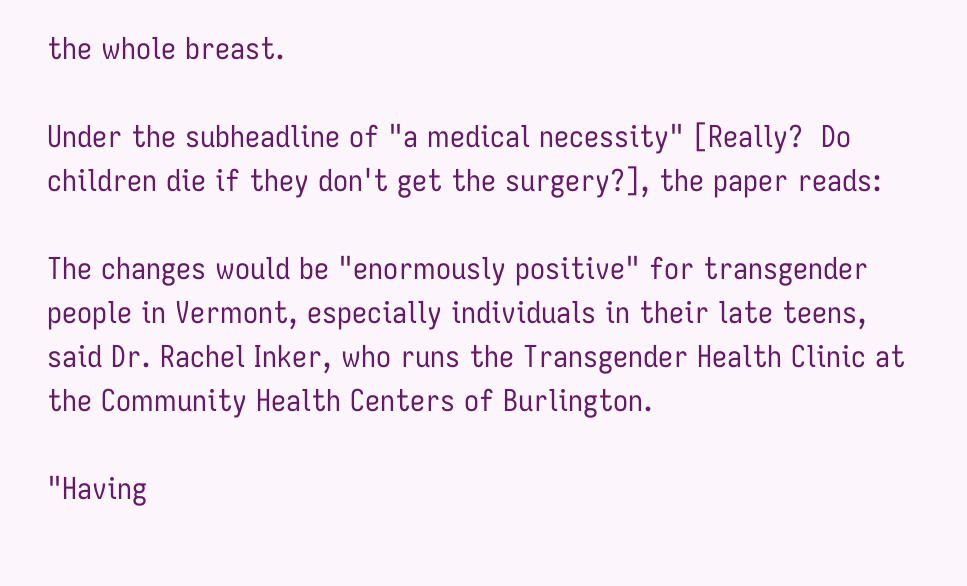the whole breast.

Under the subheadline of "a medical necessity" [Really?  Do children die if they don't get the surgery?], the paper reads:

The changes would be "enormously positive" for transgender people in Vermont, especially individuals in their late teens, said Dr. Rachel Inker, who runs the Transgender Health Clinic at the Community Health Centers of Burlington.

"Having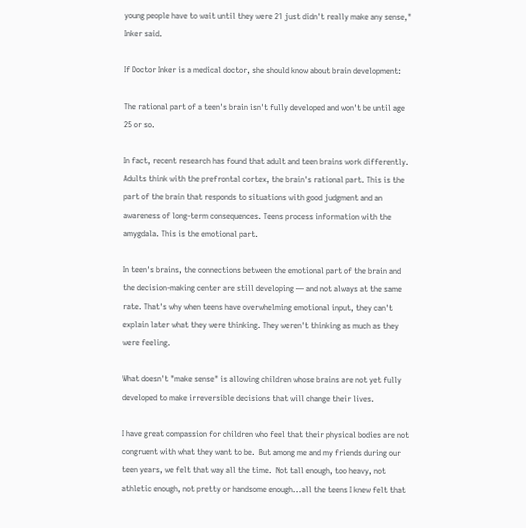young people have to wait until they were 21 just didn't really make any sense," Inker said.

If Doctor Inker is a medical doctor, she should know about brain development:

The rational part of a teen's brain isn't fully developed and won't be until age 25 or so.

In fact, recent research has found that adult and teen brains work differently. Adults think with the prefrontal cortex, the brain's rational part. This is the part of the brain that responds to situations with good judgment and an awareness of long-term consequences. Teens process information with the amygdala. This is the emotional part.

In teen's brains, the connections between the emotional part of the brain and the decision-making center are still developing — and not always at the same rate. That's why when teens have overwhelming emotional input, they can't explain later what they were thinking. They weren't thinking as much as they were feeling.

What doesn't "make sense" is allowing children whose brains are not yet fully developed to make irreversible decisions that will change their lives.

I have great compassion for children who feel that their physical bodies are not congruent with what they want to be.  But among me and my friends during our teen years, we felt that way all the time.  Not tall enough, too heavy, not athletic enough, not pretty or handsome enough...all the teens I knew felt that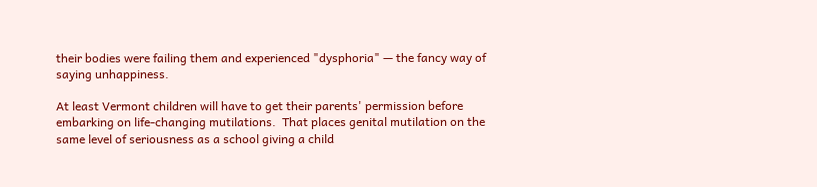their bodies were failing them and experienced "dysphoria" — the fancy way of saying unhappiness.

At least Vermont children will have to get their parents' permission before embarking on life-changing mutilations.  That places genital mutilation on the same level of seriousness as a school giving a child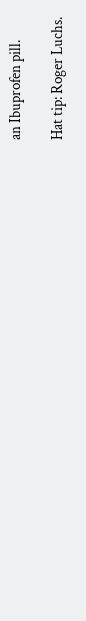an Ibuprofen pill.

Hat tip: Roger Luchs.